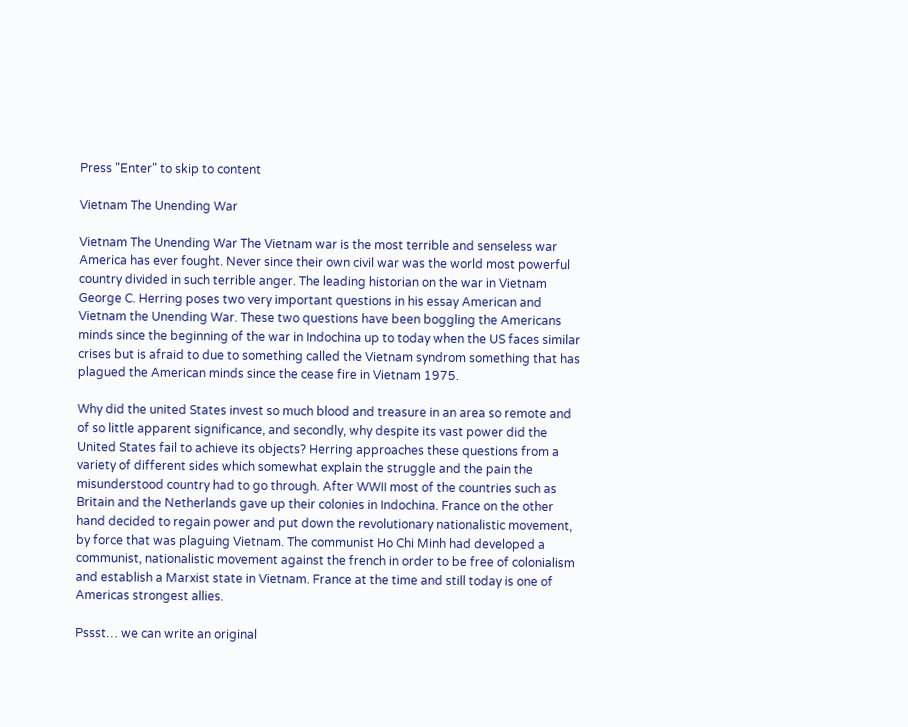Press "Enter" to skip to content

Vietnam The Unending War

Vietnam The Unending War The Vietnam war is the most terrible and senseless war America has ever fought. Never since their own civil war was the world most powerful country divided in such terrible anger. The leading historian on the war in Vietnam George C. Herring poses two very important questions in his essay American and Vietnam the Unending War. These two questions have been boggling the Americans minds since the beginning of the war in Indochina up to today when the US faces similar crises but is afraid to due to something called the Vietnam syndrom something that has plagued the American minds since the cease fire in Vietnam 1975.

Why did the united States invest so much blood and treasure in an area so remote and of so little apparent significance, and secondly, why despite its vast power did the United States fail to achieve its objects? Herring approaches these questions from a variety of different sides which somewhat explain the struggle and the pain the misunderstood country had to go through. After WWII most of the countries such as Britain and the Netherlands gave up their colonies in Indochina. France on the other hand decided to regain power and put down the revolutionary nationalistic movement, by force that was plaguing Vietnam. The communist Ho Chi Minh had developed a communist, nationalistic movement against the french in order to be free of colonialism and establish a Marxist state in Vietnam. France at the time and still today is one of Americas strongest allies.

Pssst… we can write an original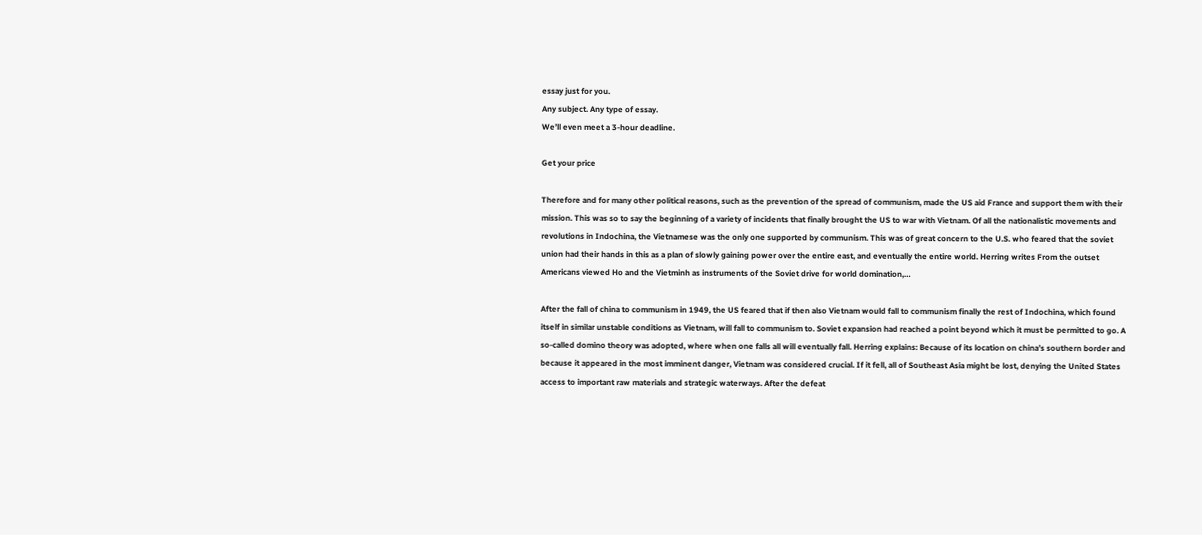essay just for you.
Any subject. Any type of essay.
We’ll even meet a 3-hour deadline.

Get your price

Therefore and for many other political reasons, such as the prevention of the spread of communism, made the US aid France and support them with their mission. This was so to say the beginning of a variety of incidents that finally brought the US to war with Vietnam. Of all the nationalistic movements and revolutions in Indochina, the Vietnamese was the only one supported by communism. This was of great concern to the U.S. who feared that the soviet union had their hands in this as a plan of slowly gaining power over the entire east, and eventually the entire world. Herring writes From the outset Americans viewed Ho and the Vietminh as instruments of the Soviet drive for world domination,…

After the fall of china to communism in 1949, the US feared that if then also Vietnam would fall to communism finally the rest of Indochina, which found itself in similar unstable conditions as Vietnam, will fall to communism to. Soviet expansion had reached a point beyond which it must be permitted to go. A so-called domino theory was adopted, where when one falls all will eventually fall. Herring explains: Because of its location on china’s southern border and because it appeared in the most imminent danger, Vietnam was considered crucial. If it fell, all of Southeast Asia might be lost, denying the United States access to important raw materials and strategic waterways. After the defeat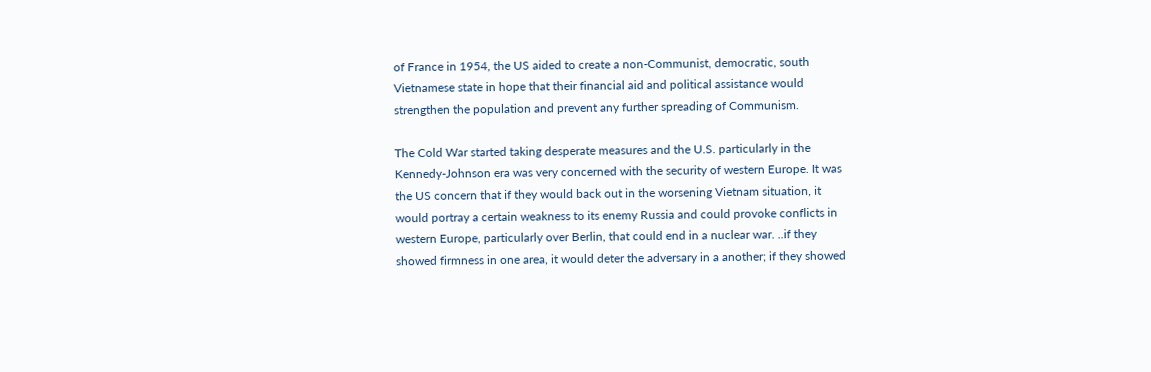of France in 1954, the US aided to create a non-Communist, democratic, south Vietnamese state in hope that their financial aid and political assistance would strengthen the population and prevent any further spreading of Communism.

The Cold War started taking desperate measures and the U.S. particularly in the Kennedy-Johnson era was very concerned with the security of western Europe. It was the US concern that if they would back out in the worsening Vietnam situation, it would portray a certain weakness to its enemy Russia and could provoke conflicts in western Europe, particularly over Berlin, that could end in a nuclear war. ..if they showed firmness in one area, it would deter the adversary in a another; if they showed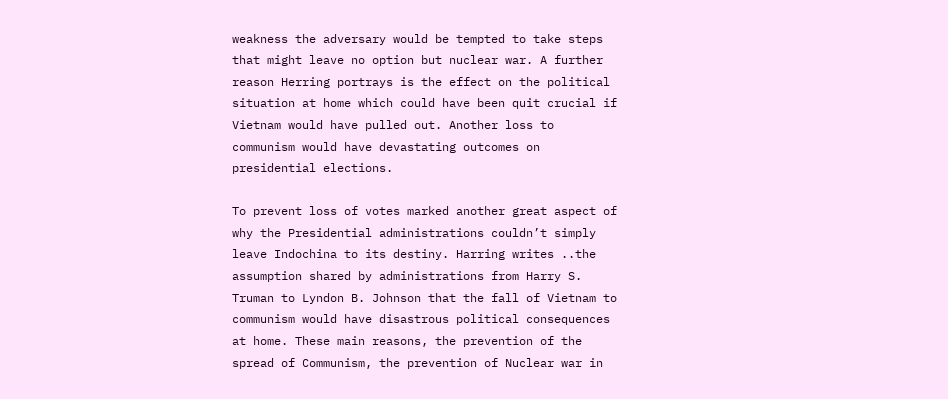weakness the adversary would be tempted to take steps that might leave no option but nuclear war. A further reason Herring portrays is the effect on the political situation at home which could have been quit crucial if Vietnam would have pulled out. Another loss to communism would have devastating outcomes on presidential elections.

To prevent loss of votes marked another great aspect of why the Presidential administrations couldn’t simply leave Indochina to its destiny. Harring writes ..the assumption shared by administrations from Harry S. Truman to Lyndon B. Johnson that the fall of Vietnam to communism would have disastrous political consequences at home. These main reasons, the prevention of the spread of Communism, the prevention of Nuclear war in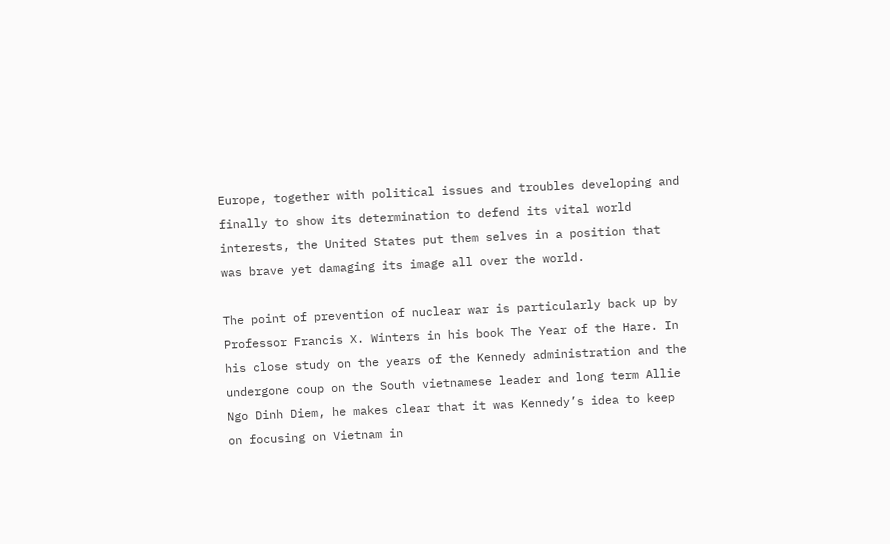Europe, together with political issues and troubles developing and finally to show its determination to defend its vital world interests, the United States put them selves in a position that was brave yet damaging its image all over the world.

The point of prevention of nuclear war is particularly back up by Professor Francis X. Winters in his book The Year of the Hare. In his close study on the years of the Kennedy administration and the undergone coup on the South vietnamese leader and long term Allie Ngo Dinh Diem, he makes clear that it was Kennedy’s idea to keep on focusing on Vietnam in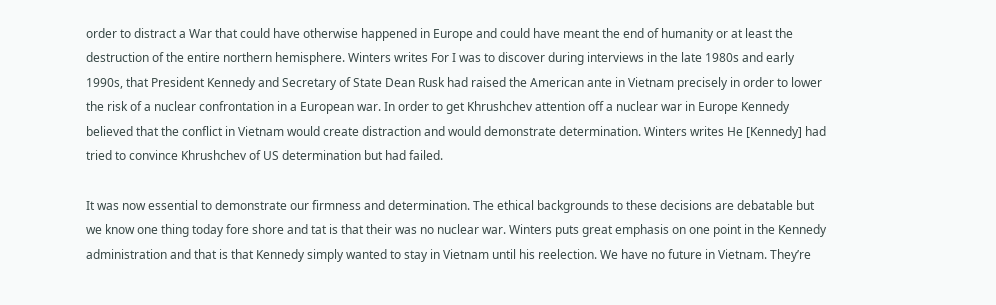order to distract a War that could have otherwise happened in Europe and could have meant the end of humanity or at least the destruction of the entire northern hemisphere. Winters writes For I was to discover during interviews in the late 1980s and early 1990s, that President Kennedy and Secretary of State Dean Rusk had raised the American ante in Vietnam precisely in order to lower the risk of a nuclear confrontation in a European war. In order to get Khrushchev attention off a nuclear war in Europe Kennedy believed that the conflict in Vietnam would create distraction and would demonstrate determination. Winters writes He [Kennedy] had tried to convince Khrushchev of US determination but had failed.

It was now essential to demonstrate our firmness and determination. The ethical backgrounds to these decisions are debatable but we know one thing today fore shore and tat is that their was no nuclear war. Winters puts great emphasis on one point in the Kennedy administration and that is that Kennedy simply wanted to stay in Vietnam until his reelection. We have no future in Vietnam. They’re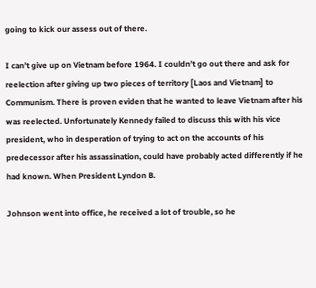going to kick our assess out of there.

I can’t give up on Vietnam before 1964. I couldn’t go out there and ask for reelection after giving up two pieces of territory [Laos and Vietnam] to Communism. There is proven eviden that he wanted to leave Vietnam after his was reelected. Unfortunately Kennedy failed to discuss this with his vice president, who in desperation of trying to act on the accounts of his predecessor after his assassination, could have probably acted differently if he had known. When President Lyndon B.

Johnson went into office, he received a lot of trouble, so he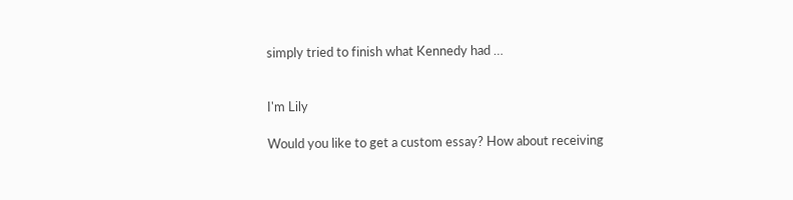simply tried to finish what Kennedy had …


I'm Lily

Would you like to get a custom essay? How about receiving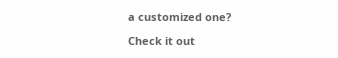a customized one?

Check it out